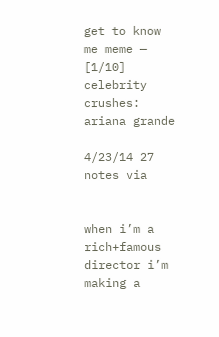get to know me meme — [1/10] celebrity crushes: ariana grande

4/23/14 27 notes via


when i’m a rich+famous director i’m making a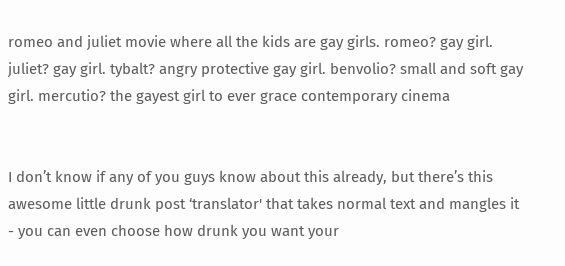romeo and juliet movie where all the kids are gay girls. romeo? gay girl. juliet? gay girl. tybalt? angry protective gay girl. benvolio? small and soft gay girl. mercutio? the gayest girl to ever grace contemporary cinema


I don’t know if any of you guys know about this already, but there’s this awesome little drunk post ‘translator' that takes normal text and mangles it - you can even choose how drunk you want your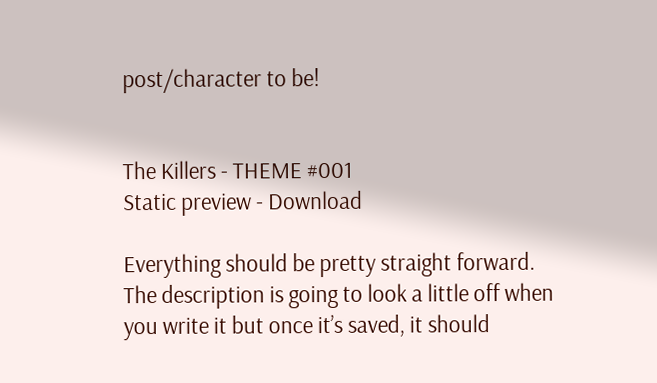post/character to be!


The Killers - THEME #001
Static preview - Download

Everything should be pretty straight forward. The description is going to look a little off when you write it but once it’s saved, it should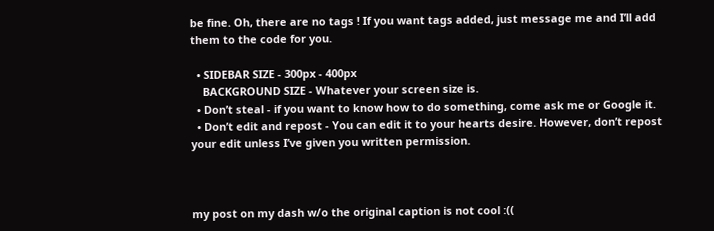be fine. Oh, there are no tags ! If you want tags added, just message me and I’ll add them to the code for you.

  • SIDEBAR SIZE - 300px - 400px
    BACKGROUND SIZE - Whatever your screen size is.
  • Don’t steal - if you want to know how to do something, come ask me or Google it.
  • Don’t edit and repost - You can edit it to your hearts desire. However, don’t repost your edit unless I’ve given you written permission.



my post on my dash w/o the original caption is not cool :((